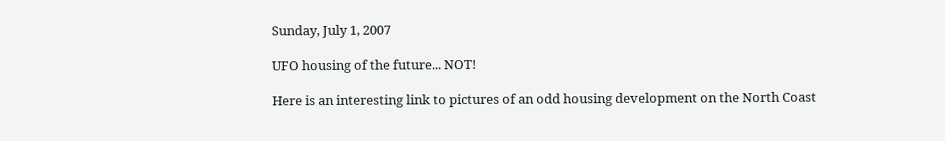Sunday, July 1, 2007

UFO housing of the future... NOT!

Here is an interesting link to pictures of an odd housing development on the North Coast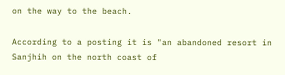on the way to the beach.

According to a posting it is "an abandoned resort in Sanjhih on the north coast of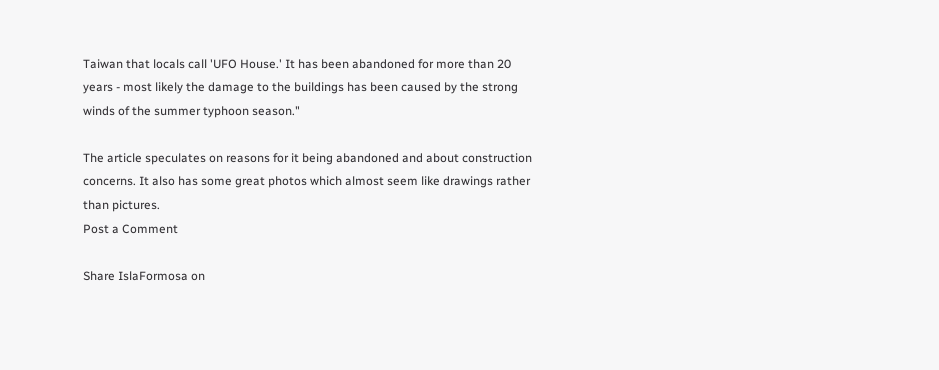Taiwan that locals call 'UFO House.' It has been abandoned for more than 20 years - most likely the damage to the buildings has been caused by the strong winds of the summer typhoon season."

The article speculates on reasons for it being abandoned and about construction concerns. It also has some great photos which almost seem like drawings rather than pictures.
Post a Comment

Share IslaFormosa on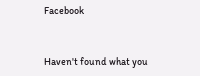Facebook


Haven't found what you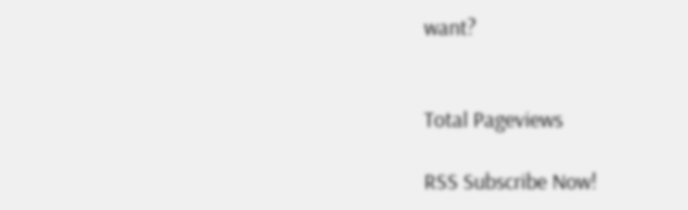want?


Total Pageviews

RSS Subscribe Now!